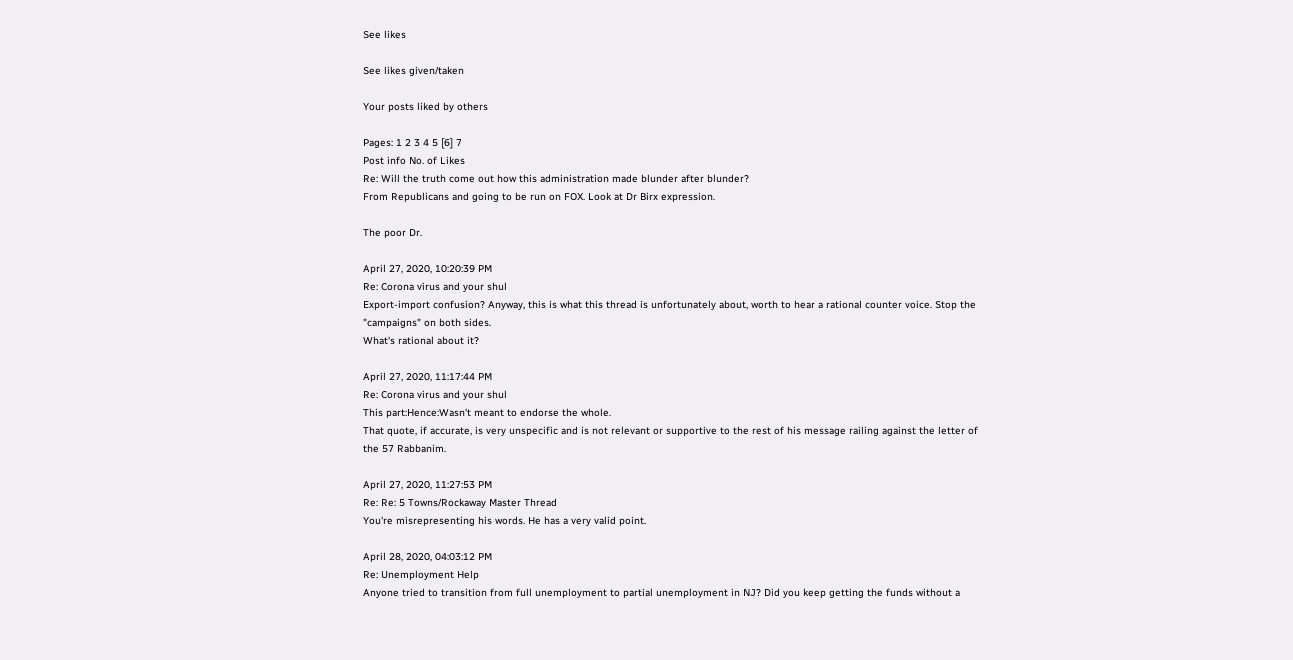See likes

See likes given/taken

Your posts liked by others

Pages: 1 2 3 4 5 [6] 7
Post info No. of Likes
Re: Will the truth come out how this administration made blunder after blunder?
From Republicans and going to be run on FOX. Look at Dr Birx expression.

The poor Dr.

April 27, 2020, 10:20:39 PM
Re: Corona virus and your shul
Export-import confusion? Anyway, this is what this thread is unfortunately about, worth to hear a rational counter voice. Stop the "campaigns" on both sides.
What's rational about it?

April 27, 2020, 11:17:44 PM
Re: Corona virus and your shul
This part:Hence:Wasn't meant to endorse the whole.
That quote, if accurate, is very unspecific and is not relevant or supportive to the rest of his message railing against the letter of the 57 Rabbanim.

April 27, 2020, 11:27:53 PM
Re: Re: 5 Towns/Rockaway Master Thread
You're misrepresenting his words. He has a very valid point.

April 28, 2020, 04:03:12 PM
Re: Unemployment Help
Anyone tried to transition from full unemployment to partial unemployment in NJ? Did you keep getting the funds without a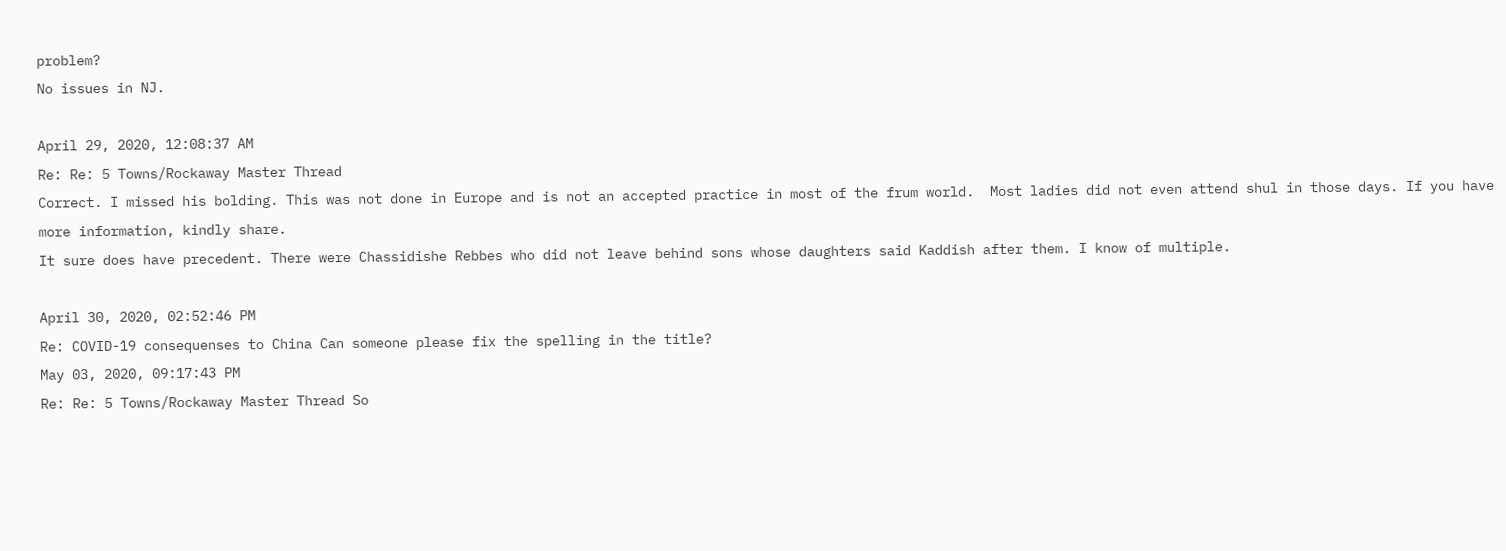problem?
No issues in NJ.

April 29, 2020, 12:08:37 AM
Re: Re: 5 Towns/Rockaway Master Thread
Correct. I missed his bolding. This was not done in Europe and is not an accepted practice in most of the frum world.  Most ladies did not even attend shul in those days. If you have more information, kindly share.
It sure does have precedent. There were Chassidishe Rebbes who did not leave behind sons whose daughters said Kaddish after them. I know of multiple.

April 30, 2020, 02:52:46 PM
Re: COVID-19 consequenses to China Can someone please fix the spelling in the title?
May 03, 2020, 09:17:43 PM
Re: Re: 5 Towns/Rockaway Master Thread So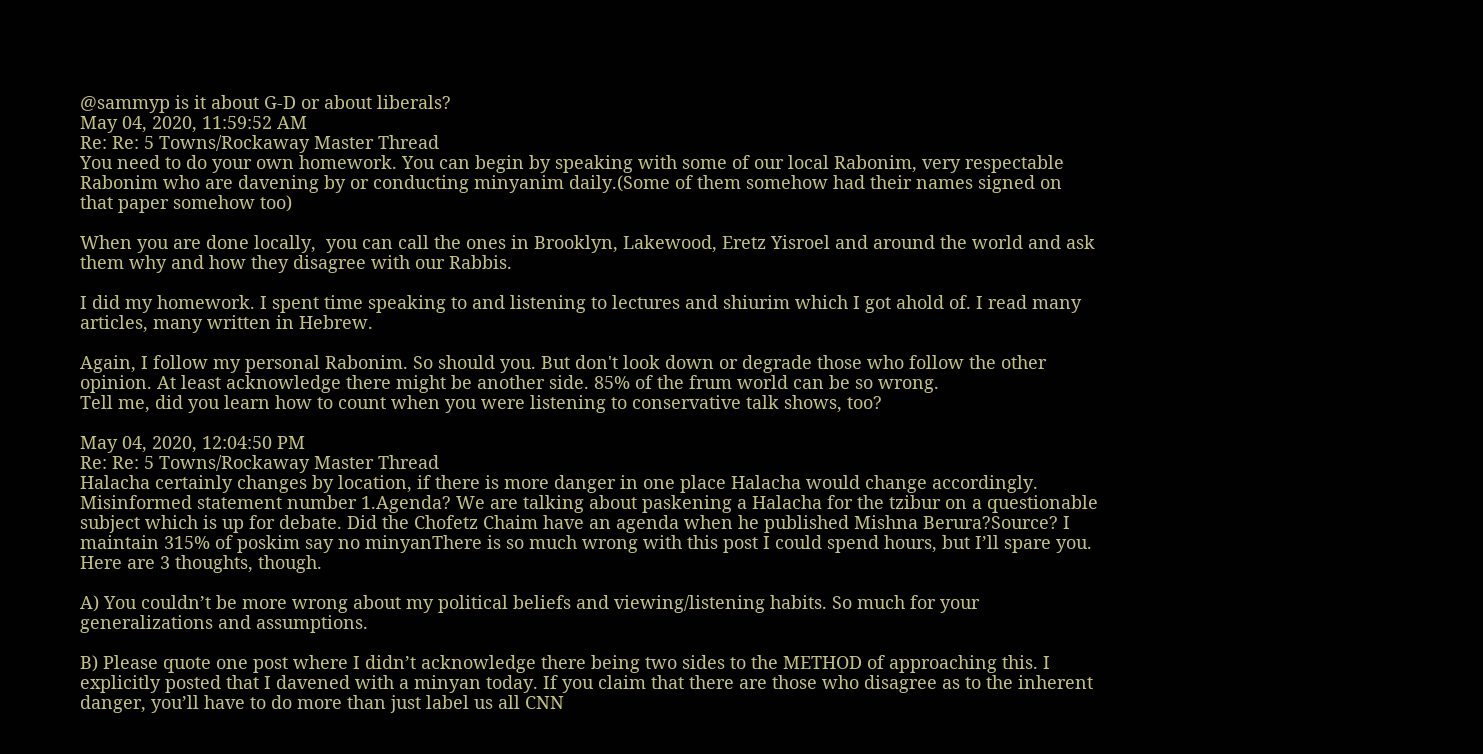@sammyp is it about G-D or about liberals?
May 04, 2020, 11:59:52 AM
Re: Re: 5 Towns/Rockaway Master Thread
You need to do your own homework. You can begin by speaking with some of our local Rabonim, very respectable Rabonim who are davening by or conducting minyanim daily.(Some of them somehow had their names signed on that paper somehow too)

When you are done locally,  you can call the ones in Brooklyn, Lakewood, Eretz Yisroel and around the world and ask them why and how they disagree with our Rabbis.

I did my homework. I spent time speaking to and listening to lectures and shiurim which I got ahold of. I read many articles, many written in Hebrew.

Again, I follow my personal Rabonim. So should you. But don't look down or degrade those who follow the other opinion. At least acknowledge there might be another side. 85% of the frum world can be so wrong.
Tell me, did you learn how to count when you were listening to conservative talk shows, too?

May 04, 2020, 12:04:50 PM
Re: Re: 5 Towns/Rockaway Master Thread
Halacha certainly changes by location, if there is more danger in one place Halacha would change accordingly. Misinformed statement number 1.Agenda? We are talking about paskening a Halacha for the tzibur on a questionable subject which is up for debate. Did the Chofetz Chaim have an agenda when he published Mishna Berura?Source? I maintain 315% of poskim say no minyanThere is so much wrong with this post I could spend hours, but I’ll spare you. Here are 3 thoughts, though.

A) You couldn’t be more wrong about my political beliefs and viewing/listening habits. So much for your generalizations and assumptions.

B) Please quote one post where I didn’t acknowledge there being two sides to the METHOD of approaching this. I explicitly posted that I davened with a minyan today. If you claim that there are those who disagree as to the inherent danger, you’ll have to do more than just label us all CNN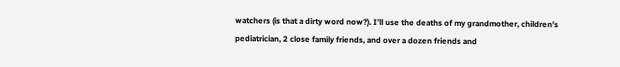watchers (is that a dirty word now?). I’ll use the deaths of my grandmother, children’s pediatrician, 2 close family friends, and over a dozen friends and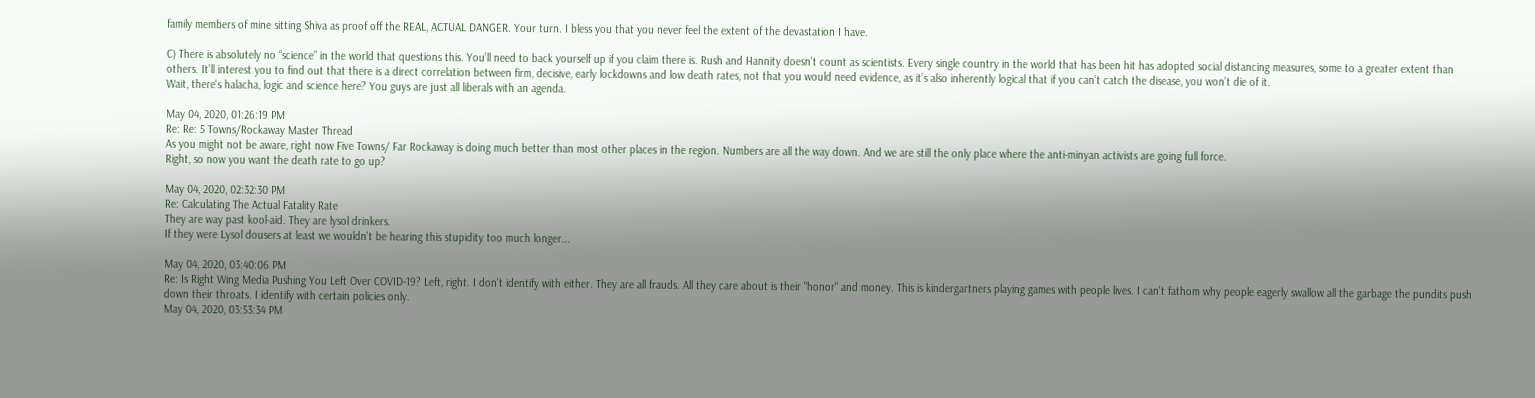family members of mine sitting Shiva as proof off the REAL, ACTUAL DANGER. Your turn. I bless you that you never feel the extent of the devastation I have.

C) There is absolutely no “science” in the world that questions this. You’ll need to back yourself up if you claim there is. Rush and Hannity doesn’t count as scientists. Every single country in the world that has been hit has adopted social distancing measures, some to a greater extent than others. It’ll interest you to find out that there is a direct correlation between firm, decisive, early lockdowns and low death rates, not that you would need evidence, as it’s also inherently logical that if you can’t catch the disease, you won’t die of it.
Wait, there's halacha, logic and science here? You guys are just all liberals with an agenda.

May 04, 2020, 01:26:19 PM
Re: Re: 5 Towns/Rockaway Master Thread
As you might not be aware, right now Five Towns/ Far Rockaway is doing much better than most other places in the region. Numbers are all the way down. And we are still the only place where the anti-minyan activists are going full force.
Right, so now you want the death rate to go up?

May 04, 2020, 02:32:30 PM
Re: Calculating The Actual Fatality Rate
They are way past kool-aid. They are lysol drinkers.
If they were Lysol dousers at least we wouldn't be hearing this stupidity too much longer...

May 04, 2020, 03:40:06 PM
Re: Is Right Wing Media Pushing You Left Over COVID-19? Left, right. I don't identify with either. They are all frauds. All they care about is their "honor" and money. This is kindergartners playing games with people lives. I can't fathom why people eagerly swallow all the garbage the pundits push down their throats. I identify with certain policies only.
May 04, 2020, 03:53:34 PM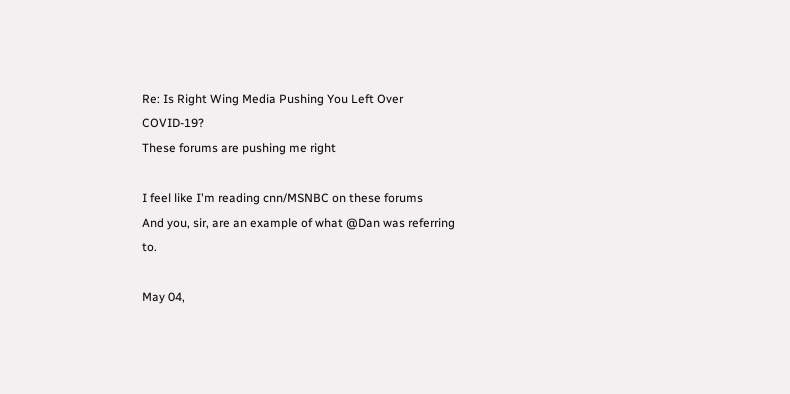Re: Is Right Wing Media Pushing You Left Over COVID-19?
These forums are pushing me right

I feel like I'm reading cnn/MSNBC on these forums
And you, sir, are an example of what @Dan was referring to.

May 04,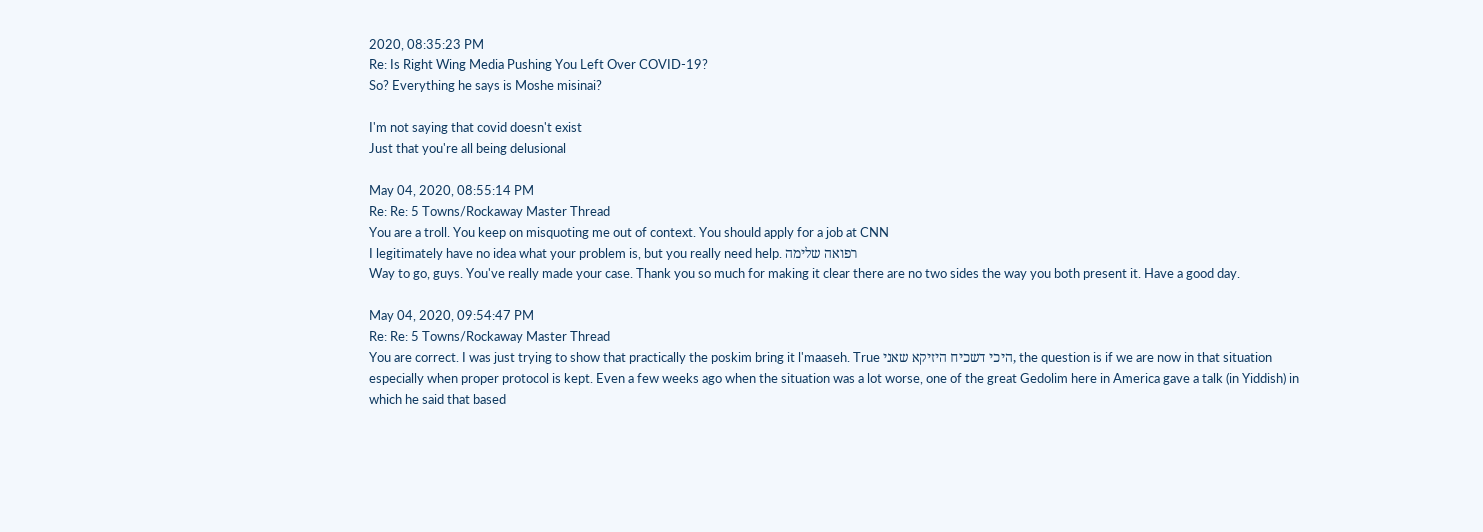2020, 08:35:23 PM
Re: Is Right Wing Media Pushing You Left Over COVID-19?
So? Everything he says is Moshe misinai?

I'm not saying that covid doesn't exist
Just that you're all being delusional

May 04, 2020, 08:55:14 PM
Re: Re: 5 Towns/Rockaway Master Thread
You are a troll. You keep on misquoting me out of context. You should apply for a job at CNN
I legitimately have no idea what your problem is, but you really need help. רפואה שלימה
Way to go, guys. You've really made your case. Thank you so much for making it clear there are no two sides the way you both present it. Have a good day.

May 04, 2020, 09:54:47 PM
Re: Re: 5 Towns/Rockaway Master Thread
You are correct. I was just trying to show that practically the poskim bring it l'maaseh. True היכי דשכיח היזיקא שאני, the question is if we are now in that situation especially when proper protocol is kept. Even a few weeks ago when the situation was a lot worse, one of the great Gedolim here in America gave a talk (in Yiddish) in which he said that based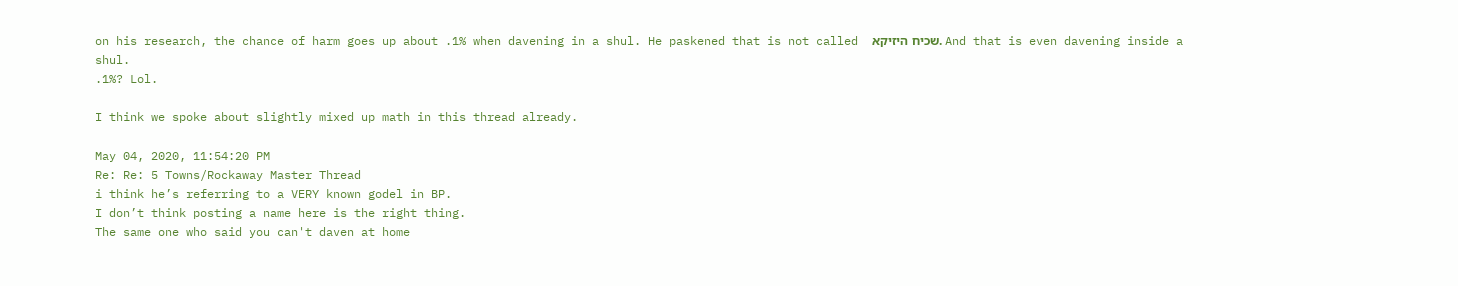on his research, the chance of harm goes up about .1% when davening in a shul. He paskened that is not called  שכיח היזיקא. And that is even davening inside a shul.
.1%? Lol.

I think we spoke about slightly mixed up math in this thread already.

May 04, 2020, 11:54:20 PM
Re: Re: 5 Towns/Rockaway Master Thread
i think he’s referring to a VERY known godel in BP.
I don’t think posting a name here is the right thing.
The same one who said you can't daven at home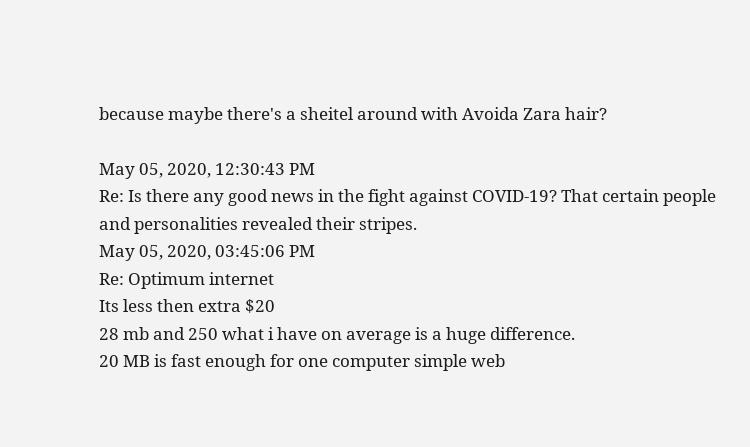because maybe there's a sheitel around with Avoida Zara hair?

May 05, 2020, 12:30:43 PM
Re: Is there any good news in the fight against COVID-19? That certain people and personalities revealed their stripes.
May 05, 2020, 03:45:06 PM
Re: Optimum internet
Its less then extra $20
28 mb and 250 what i have on average is a huge difference.
20 MB is fast enough for one computer simple web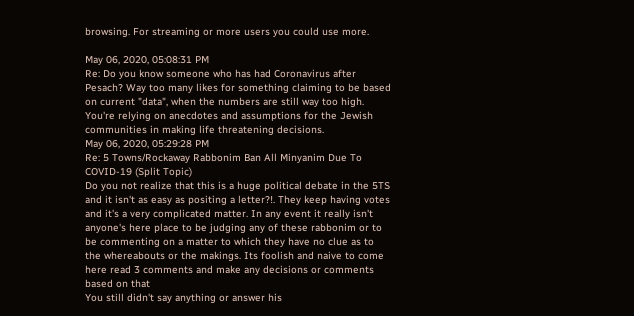browsing. For streaming or more users you could use more.

May 06, 2020, 05:08:31 PM
Re: Do you know someone who has had Coronavirus after Pesach? Way too many likes for something claiming to be based on current "data", when the numbers are still way too high. You're relying on anecdotes and assumptions for the Jewish communities in making life threatening decisions.
May 06, 2020, 05:29:28 PM
Re: 5 Towns/Rockaway Rabbonim Ban All Minyanim Due To COVID-19 (Split Topic)
Do you not realize that this is a huge political debate in the 5TS and it isn't as easy as positing a letter?!. They keep having votes and it's a very complicated matter. In any event it really isn't anyone's here place to be judging any of these rabbonim or to be commenting on a matter to which they have no clue as to the whereabouts or the makings. Its foolish and naive to come here read 3 comments and make any decisions or comments  based on that
You still didn't say anything or answer his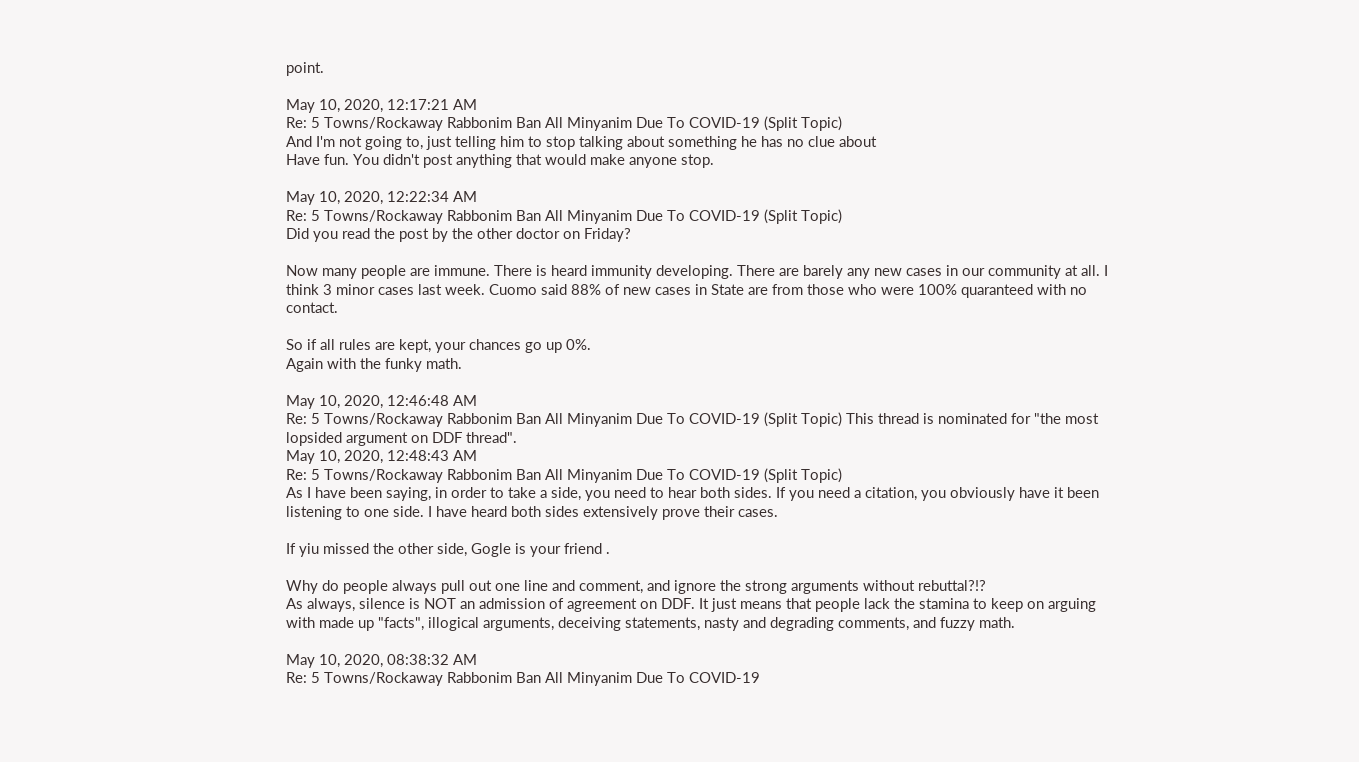point.

May 10, 2020, 12:17:21 AM
Re: 5 Towns/Rockaway Rabbonim Ban All Minyanim Due To COVID-19 (Split Topic)
And I'm not going to, just telling him to stop talking about something he has no clue about
Have fun. You didn't post anything that would make anyone stop.

May 10, 2020, 12:22:34 AM
Re: 5 Towns/Rockaway Rabbonim Ban All Minyanim Due To COVID-19 (Split Topic)
Did you read the post by the other doctor on Friday?

Now many people are immune. There is heard immunity developing. There are barely any new cases in our community at all. I think 3 minor cases last week. Cuomo said 88% of new cases in State are from those who were 100% quaranteed with no contact.

So if all rules are kept, your chances go up 0%.
Again with the funky math.

May 10, 2020, 12:46:48 AM
Re: 5 Towns/Rockaway Rabbonim Ban All Minyanim Due To COVID-19 (Split Topic) This thread is nominated for "the most lopsided argument on DDF thread".
May 10, 2020, 12:48:43 AM
Re: 5 Towns/Rockaway Rabbonim Ban All Minyanim Due To COVID-19 (Split Topic)
As I have been saying, in order to take a side, you need to hear both sides. If you need a citation, you obviously have it been listening to one side. I have heard both sides extensively prove their cases.

If yiu missed the other side, Gogle is your friend .

Why do people always pull out one line and comment, and ignore the strong arguments without rebuttal?!?
As always, silence is NOT an admission of agreement on DDF. It just means that people lack the stamina to keep on arguing with made up "facts", illogical arguments, deceiving statements, nasty and degrading comments, and fuzzy math.

May 10, 2020, 08:38:32 AM
Re: 5 Towns/Rockaway Rabbonim Ban All Minyanim Due To COVID-19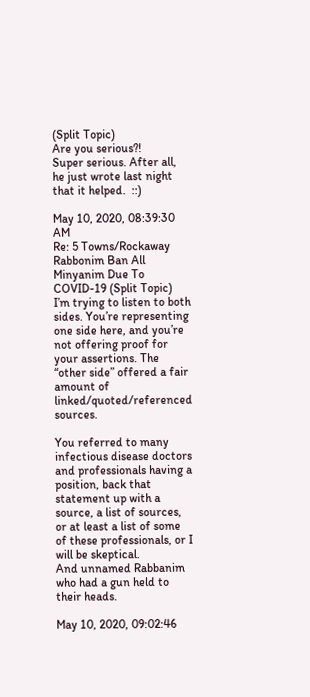(Split Topic)
Are you serious?!
Super serious. After all, he just wrote last night that it helped.  ::)

May 10, 2020, 08:39:30 AM
Re: 5 Towns/Rockaway Rabbonim Ban All Minyanim Due To COVID-19 (Split Topic)
I’m trying to listen to both sides. You’re representing one side here, and you’re not offering proof for your assertions. The “other side” offered a fair amount of linked/quoted/referenced sources.

You referred to many infectious disease doctors and professionals having a position, back that statement up with a source, a list of sources, or at least a list of some of these professionals, or I will be skeptical.
And unnamed Rabbanim who had a gun held to their heads.

May 10, 2020, 09:02:46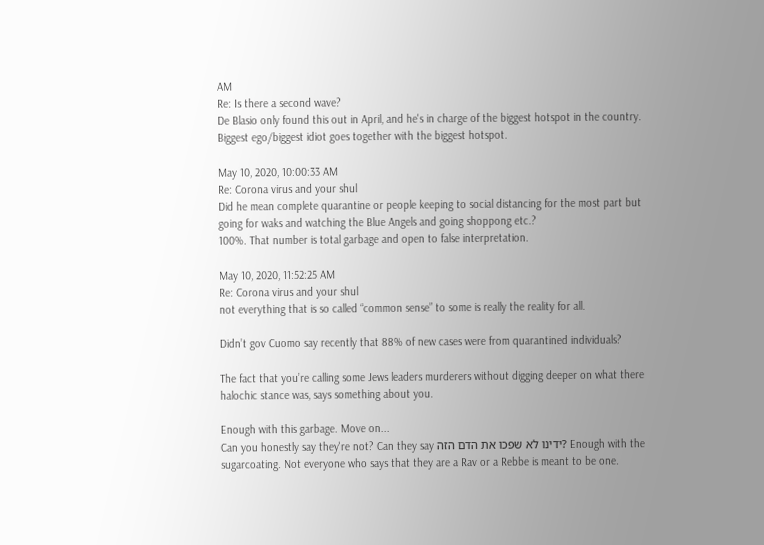AM
Re: Is there a second wave?
De Blasio only found this out in April, and he's in charge of the biggest hotspot in the country.
Biggest ego/biggest idiot goes together with the biggest hotspot.

May 10, 2020, 10:00:33 AM
Re: Corona virus and your shul
Did he mean complete quarantine or people keeping to social distancing for the most part but going for waks and watching the Blue Angels and going shoppong etc.?
100%. That number is total garbage and open to false interpretation.

May 10, 2020, 11:52:25 AM
Re: Corona virus and your shul
not everything that is so called “common sense” to some is really the reality for all.

Didn’t gov Cuomo say recently that 88% of new cases were from quarantined individuals?

The fact that you’re calling some Jews leaders murderers without digging deeper on what there halochic stance was, says something about you.

Enough with this garbage. Move on...
Can you honestly say they're not? Can they say ידינו לא שפכו את הדם הזה? Enough with the sugarcoating. Not everyone who says that they are a Rav or a Rebbe is meant to be one.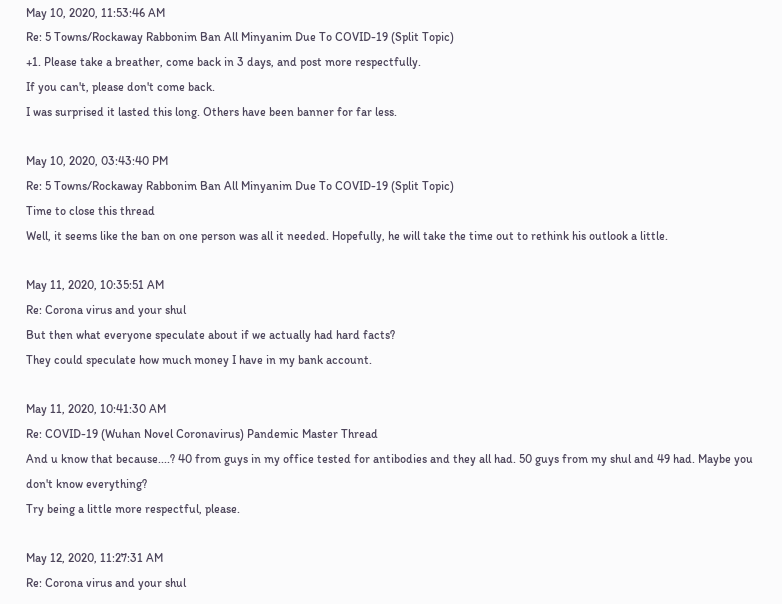May 10, 2020, 11:53:46 AM
Re: 5 Towns/Rockaway Rabbonim Ban All Minyanim Due To COVID-19 (Split Topic)
+1. Please take a breather, come back in 3 days, and post more respectfully.
If you can't, please don't come back.
I was surprised it lasted this long. Others have been banner for far less.

May 10, 2020, 03:43:40 PM
Re: 5 Towns/Rockaway Rabbonim Ban All Minyanim Due To COVID-19 (Split Topic)
Time to close this thread
Well, it seems like the ban on one person was all it needed. Hopefully, he will take the time out to rethink his outlook a little.

May 11, 2020, 10:35:51 AM
Re: Corona virus and your shul
But then what everyone speculate about if we actually had hard facts?
They could speculate how much money I have in my bank account.

May 11, 2020, 10:41:30 AM
Re: COVID-19 (Wuhan Novel Coronavirus) Pandemic Master Thread
And u know that because....? 40 from guys in my office tested for antibodies and they all had. 50 guys from my shul and 49 had. Maybe you don't know everything?
Try being a little more respectful, please.

May 12, 2020, 11:27:31 AM
Re: Corona virus and your shul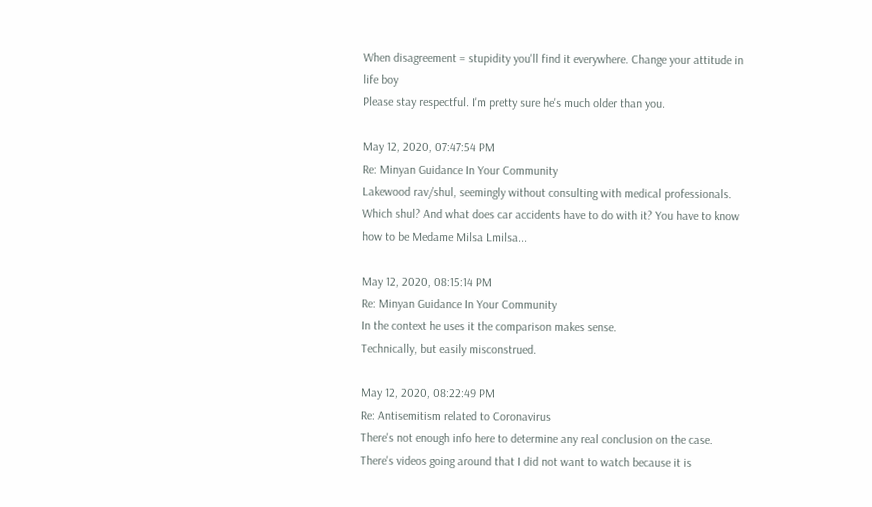When disagreement = stupidity you'll find it everywhere. Change your attitude in life boy
Please stay respectful. I'm pretty sure he's much older than you.

May 12, 2020, 07:47:54 PM
Re: Minyan Guidance In Your Community
Lakewood rav/shul, seemingly without consulting with medical professionals.
Which shul? And what does car accidents have to do with it? You have to know how to be Medame Milsa Lmilsa...

May 12, 2020, 08:15:14 PM
Re: Minyan Guidance In Your Community
In the context he uses it the comparison makes sense.
Technically, but easily misconstrued.

May 12, 2020, 08:22:49 PM
Re: Antisemitism related to Coronavirus
There's not enough info here to determine any real conclusion on the case.
There's videos going around that I did not want to watch because it is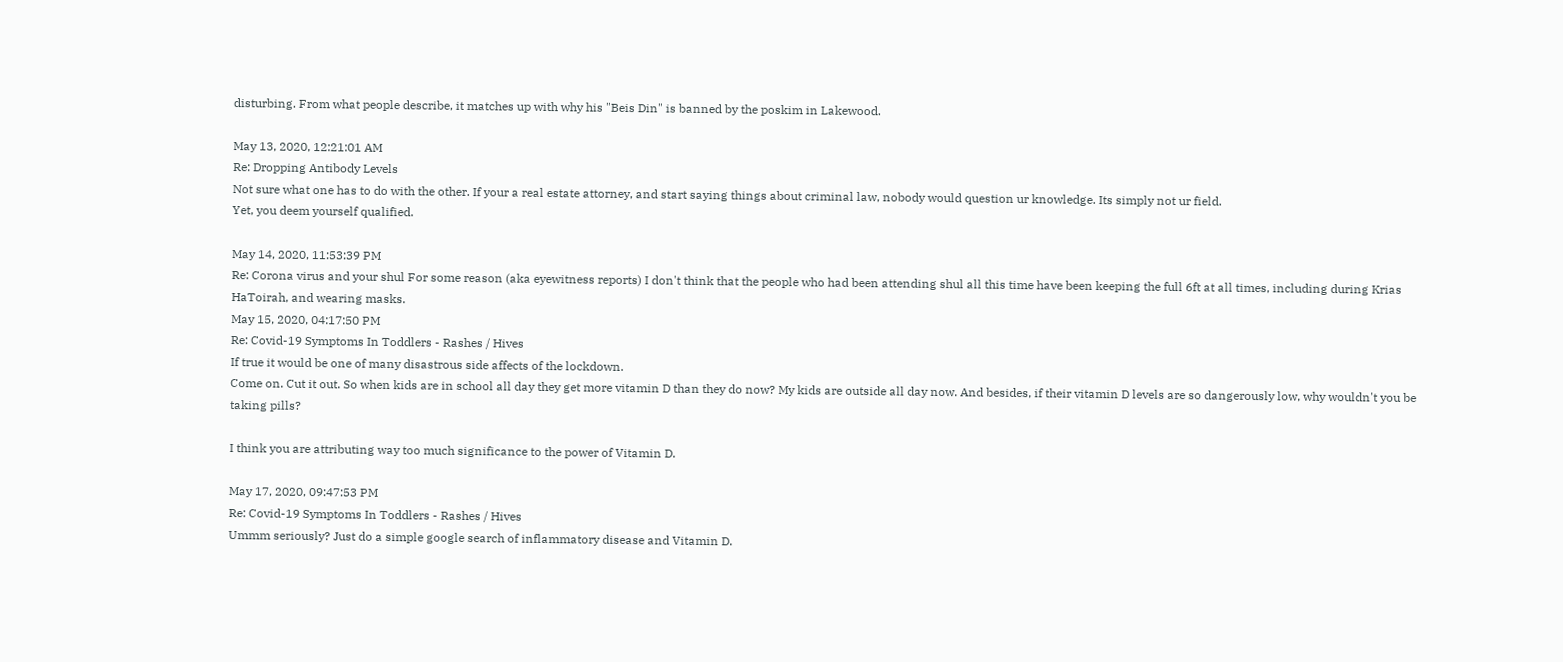disturbing. From what people describe, it matches up with why his "Beis Din" is banned by the poskim in Lakewood.

May 13, 2020, 12:21:01 AM
Re: Dropping Antibody Levels
Not sure what one has to do with the other. If your a real estate attorney, and start saying things about criminal law, nobody would question ur knowledge. Its simply not ur field.
Yet, you deem yourself qualified.

May 14, 2020, 11:53:39 PM
Re: Corona virus and your shul For some reason (aka eyewitness reports) I don't think that the people who had been attending shul all this time have been keeping the full 6ft at all times, including during Krias HaToirah, and wearing masks.
May 15, 2020, 04:17:50 PM
Re: Covid-19 Symptoms In Toddlers - Rashes / Hives
If true it would be one of many disastrous side affects of the lockdown.
Come on. Cut it out. So when kids are in school all day they get more vitamin D than they do now? My kids are outside all day now. And besides, if their vitamin D levels are so dangerously low, why wouldn't you be taking pills?

I think you are attributing way too much significance to the power of Vitamin D.

May 17, 2020, 09:47:53 PM
Re: Covid-19 Symptoms In Toddlers - Rashes / Hives
Ummm seriously? Just do a simple google search of inflammatory disease and Vitamin D.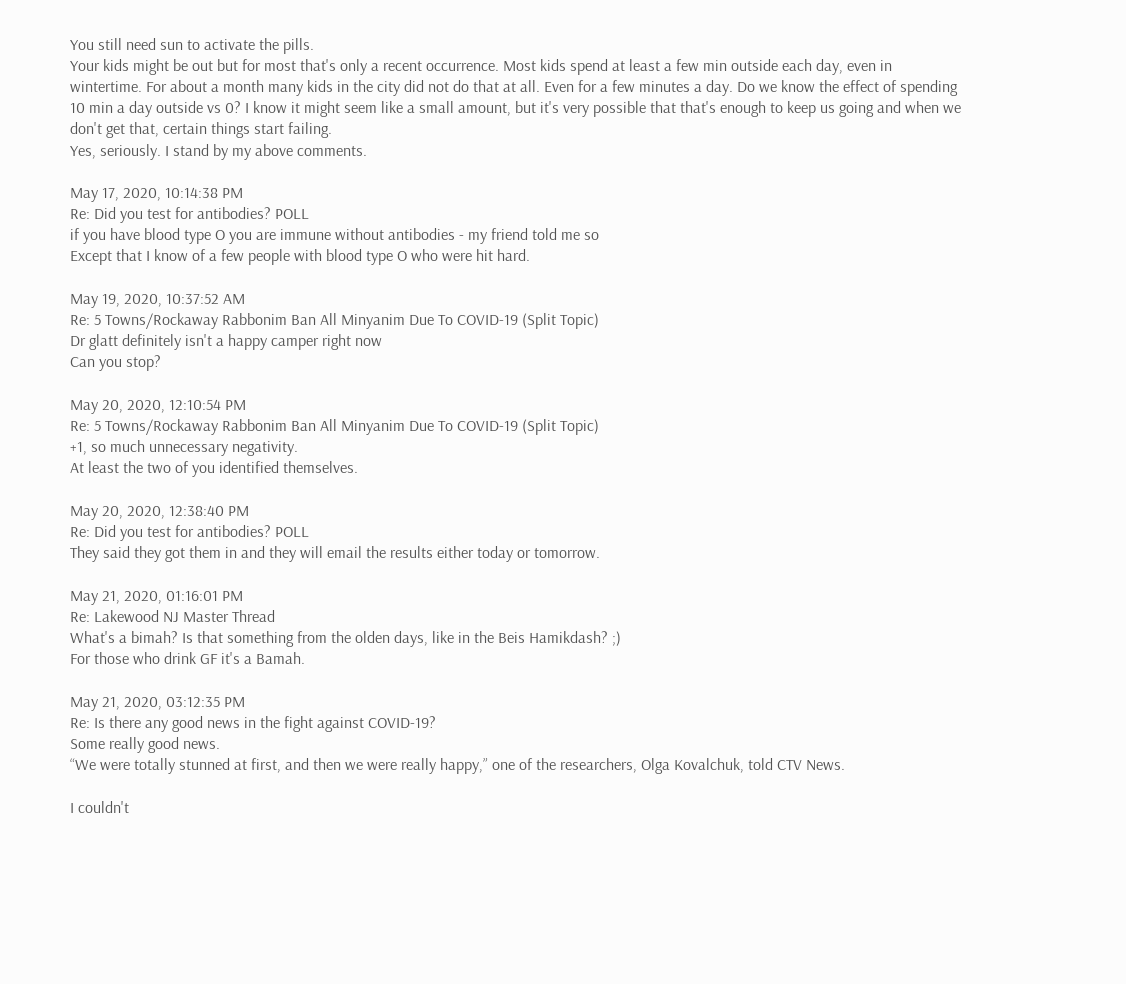You still need sun to activate the pills.
Your kids might be out but for most that's only a recent occurrence. Most kids spend at least a few min outside each day, even in wintertime. For about a month many kids in the city did not do that at all. Even for a few minutes a day. Do we know the effect of spending 10 min a day outside vs 0? I know it might seem like a small amount, but it's very possible that that's enough to keep us going and when we don't get that, certain things start failing.
Yes, seriously. I stand by my above comments.

May 17, 2020, 10:14:38 PM
Re: Did you test for antibodies? POLL
if you have blood type O you are immune without antibodies - my friend told me so
Except that I know of a few people with blood type O who were hit hard.

May 19, 2020, 10:37:52 AM
Re: 5 Towns/Rockaway Rabbonim Ban All Minyanim Due To COVID-19 (Split Topic)
Dr glatt definitely isn't a happy camper right now
Can you stop?

May 20, 2020, 12:10:54 PM
Re: 5 Towns/Rockaway Rabbonim Ban All Minyanim Due To COVID-19 (Split Topic)
+1, so much unnecessary negativity.
At least the two of you identified themselves.

May 20, 2020, 12:38:40 PM
Re: Did you test for antibodies? POLL
They said they got them in and they will email the results either today or tomorrow.

May 21, 2020, 01:16:01 PM
Re: Lakewood NJ Master Thread
What's a bimah? Is that something from the olden days, like in the Beis Hamikdash? ;)
For those who drink GF it's a Bamah.

May 21, 2020, 03:12:35 PM
Re: Is there any good news in the fight against COVID-19?
Some really good news.
“We were totally stunned at first, and then we were really happy,” one of the researchers, Olga Kovalchuk, told CTV News.

I couldn't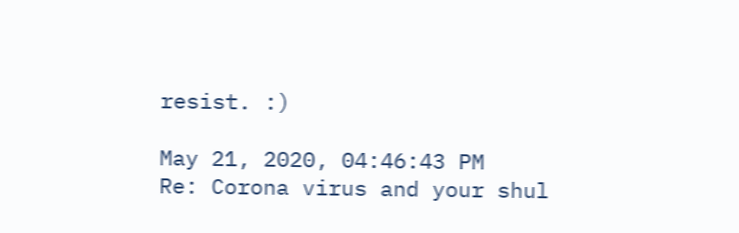resist. :)

May 21, 2020, 04:46:43 PM
Re: Corona virus and your shul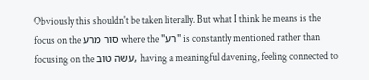Obviously this shouldn't be taken literally. But what I think he means is the focus on the סור מרע where the "רע" is constantly mentioned rather than focusing on the עשה טוב, having a meaningful davening, feeling connected to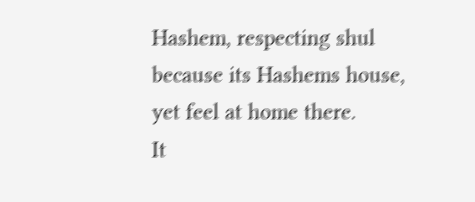Hashem, respecting shul because its Hashems house, yet feel at home there.
It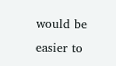would be easier to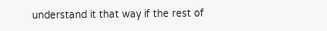understand it that way if the rest of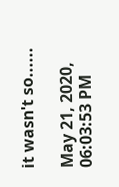it wasn't so......

May 21, 2020, 06:03:53 PM